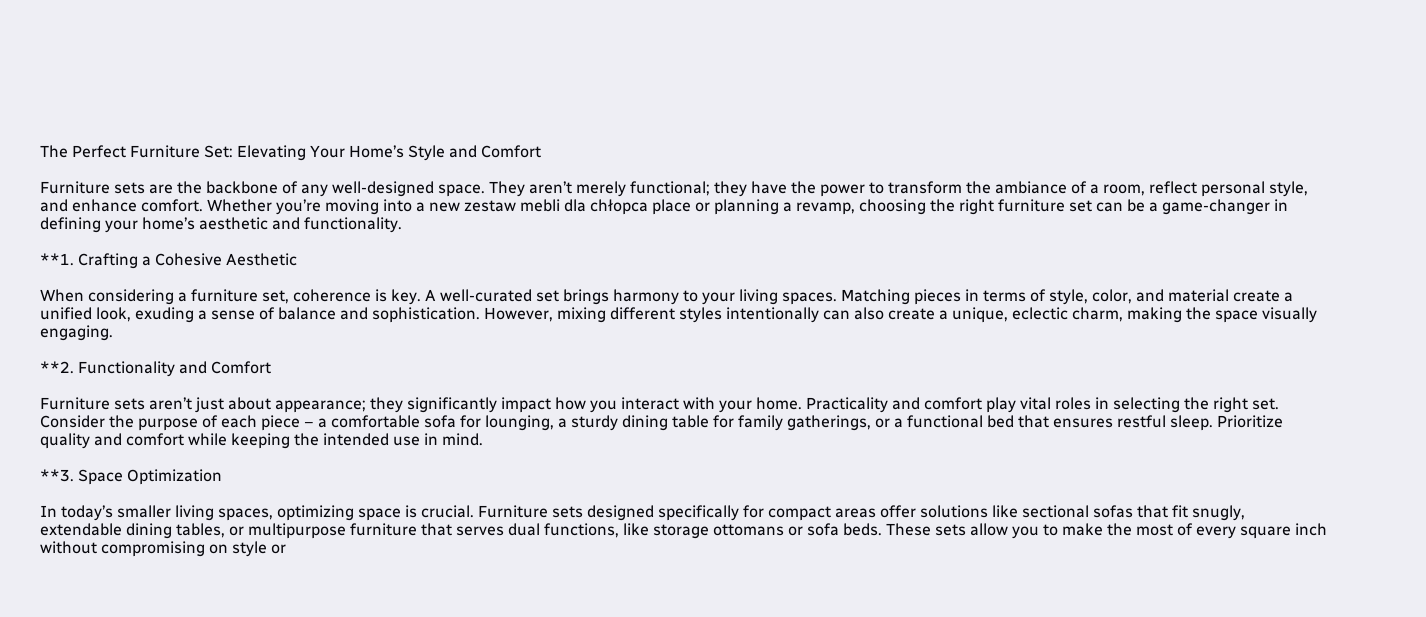The Perfect Furniture Set: Elevating Your Home’s Style and Comfort

Furniture sets are the backbone of any well-designed space. They aren’t merely functional; they have the power to transform the ambiance of a room, reflect personal style, and enhance comfort. Whether you’re moving into a new zestaw mebli dla chłopca place or planning a revamp, choosing the right furniture set can be a game-changer in defining your home’s aesthetic and functionality.

**1. Crafting a Cohesive Aesthetic

When considering a furniture set, coherence is key. A well-curated set brings harmony to your living spaces. Matching pieces in terms of style, color, and material create a unified look, exuding a sense of balance and sophistication. However, mixing different styles intentionally can also create a unique, eclectic charm, making the space visually engaging.

**2. Functionality and Comfort

Furniture sets aren’t just about appearance; they significantly impact how you interact with your home. Practicality and comfort play vital roles in selecting the right set. Consider the purpose of each piece – a comfortable sofa for lounging, a sturdy dining table for family gatherings, or a functional bed that ensures restful sleep. Prioritize quality and comfort while keeping the intended use in mind.

**3. Space Optimization

In today’s smaller living spaces, optimizing space is crucial. Furniture sets designed specifically for compact areas offer solutions like sectional sofas that fit snugly, extendable dining tables, or multipurpose furniture that serves dual functions, like storage ottomans or sofa beds. These sets allow you to make the most of every square inch without compromising on style or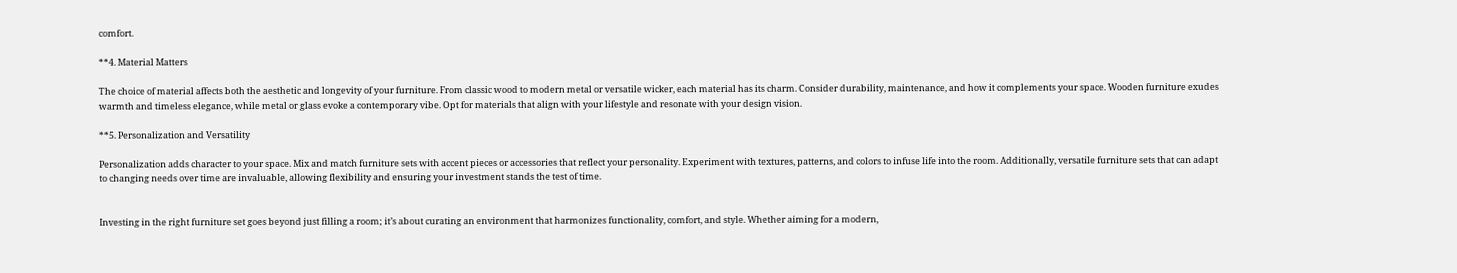comfort.

**4. Material Matters

The choice of material affects both the aesthetic and longevity of your furniture. From classic wood to modern metal or versatile wicker, each material has its charm. Consider durability, maintenance, and how it complements your space. Wooden furniture exudes warmth and timeless elegance, while metal or glass evoke a contemporary vibe. Opt for materials that align with your lifestyle and resonate with your design vision.

**5. Personalization and Versatility

Personalization adds character to your space. Mix and match furniture sets with accent pieces or accessories that reflect your personality. Experiment with textures, patterns, and colors to infuse life into the room. Additionally, versatile furniture sets that can adapt to changing needs over time are invaluable, allowing flexibility and ensuring your investment stands the test of time.


Investing in the right furniture set goes beyond just filling a room; it’s about curating an environment that harmonizes functionality, comfort, and style. Whether aiming for a modern,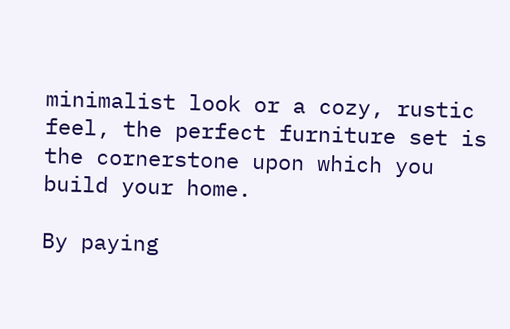minimalist look or a cozy, rustic feel, the perfect furniture set is the cornerstone upon which you build your home.

By paying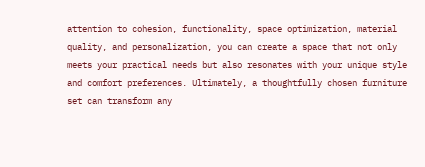attention to cohesion, functionality, space optimization, material quality, and personalization, you can create a space that not only meets your practical needs but also resonates with your unique style and comfort preferences. Ultimately, a thoughtfully chosen furniture set can transform any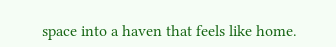space into a haven that feels like home.